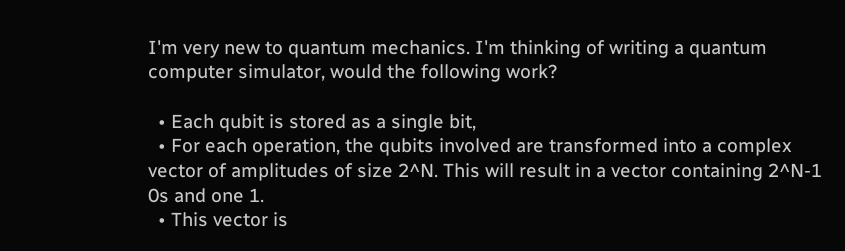I'm very new to quantum mechanics. I'm thinking of writing a quantum computer simulator, would the following work?

  • Each qubit is stored as a single bit,
  • For each operation, the qubits involved are transformed into a complex vector of amplitudes of size 2^N. This will result in a vector containing 2^N-1 0s and one 1.
  • This vector is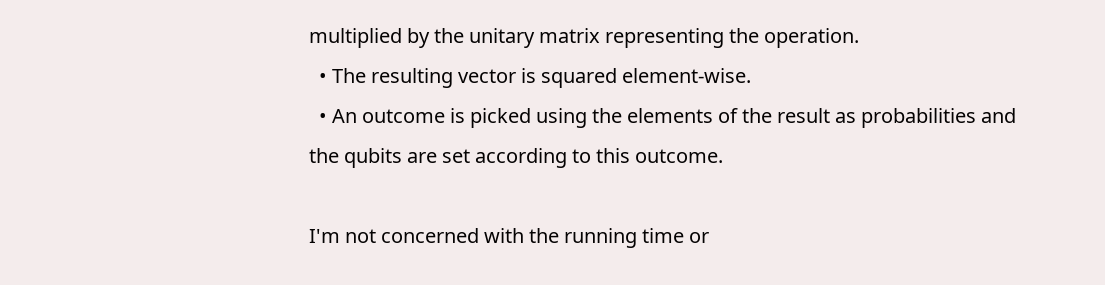multiplied by the unitary matrix representing the operation.
  • The resulting vector is squared element-wise.
  • An outcome is picked using the elements of the result as probabilities and the qubits are set according to this outcome.

I'm not concerned with the running time or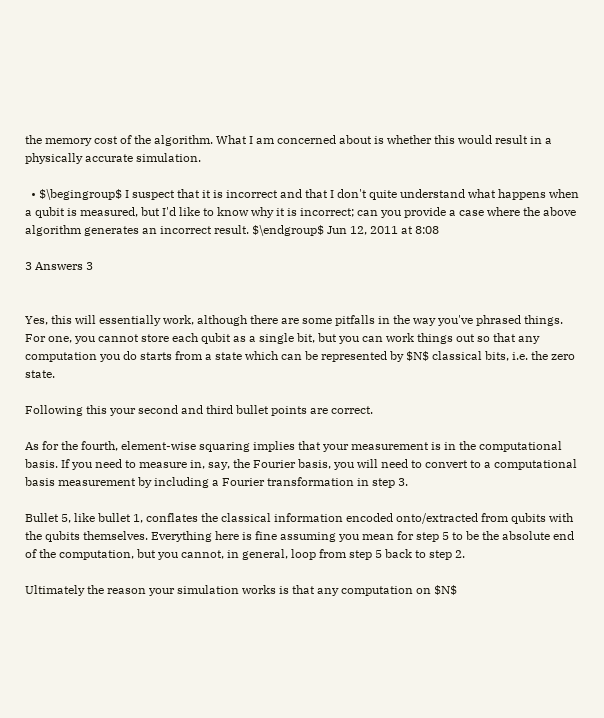the memory cost of the algorithm. What I am concerned about is whether this would result in a physically accurate simulation.

  • $\begingroup$ I suspect that it is incorrect and that I don't quite understand what happens when a qubit is measured, but I'd like to know why it is incorrect; can you provide a case where the above algorithm generates an incorrect result. $\endgroup$ Jun 12, 2011 at 8:08

3 Answers 3


Yes, this will essentially work, although there are some pitfalls in the way you've phrased things. For one, you cannot store each qubit as a single bit, but you can work things out so that any computation you do starts from a state which can be represented by $N$ classical bits, i.e. the zero state.

Following this your second and third bullet points are correct.

As for the fourth, element-wise squaring implies that your measurement is in the computational basis. If you need to measure in, say, the Fourier basis, you will need to convert to a computational basis measurement by including a Fourier transformation in step 3.

Bullet 5, like bullet 1, conflates the classical information encoded onto/extracted from qubits with the qubits themselves. Everything here is fine assuming you mean for step 5 to be the absolute end of the computation, but you cannot, in general, loop from step 5 back to step 2.

Ultimately the reason your simulation works is that any computation on $N$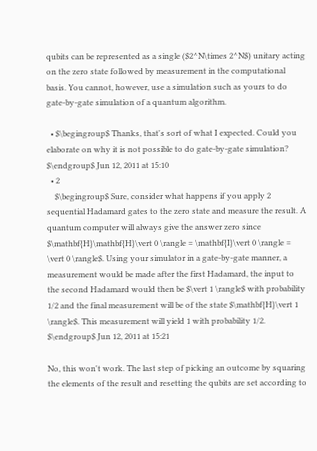qubits can be represented as a single ($2^N\times 2^N$) unitary acting on the zero state followed by measurement in the computational basis. You cannot, however, use a simulation such as yours to do gate-by-gate simulation of a quantum algorithm.

  • $\begingroup$ Thanks, that's sort of what I expected. Could you elaborate on why it is not possible to do gate-by-gate simulation? $\endgroup$ Jun 12, 2011 at 15:10
  • 2
    $\begingroup$ Sure, consider what happens if you apply 2 sequential Hadamard gates to the zero state and measure the result. A quantum computer will always give the answer zero since $\mathbf{H}\mathbf{H}\vert 0 \rangle = \mathbf{I}\vert 0 \rangle = \vert 0 \rangle$. Using your simulator in a gate-by-gate manner, a measurement would be made after the first Hadamard, the input to the second Hadamard would then be $\vert 1 \rangle$ with probability 1/2 and the final measurement will be of the state $\mathbf{H}\vert 1 \rangle$. This measurement will yield 1 with probability 1/2. $\endgroup$ Jun 12, 2011 at 15:21

No, this won't work. The last step of picking an outcome by squaring the elements of the result and resetting the qubits are set according to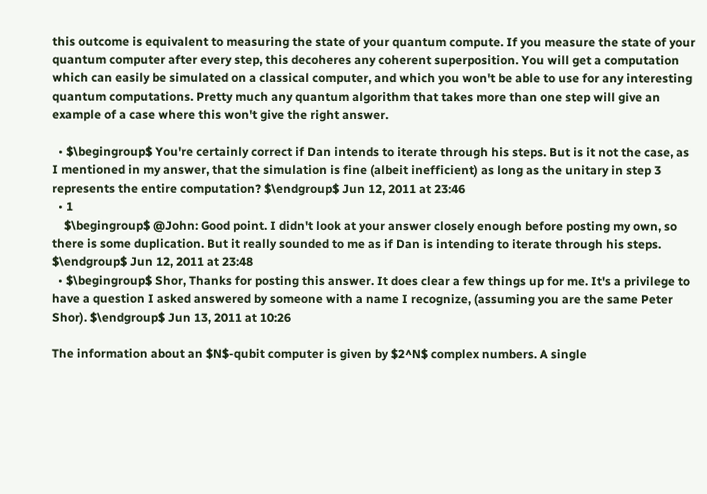this outcome is equivalent to measuring the state of your quantum compute. If you measure the state of your quantum computer after every step, this decoheres any coherent superposition. You will get a computation which can easily be simulated on a classical computer, and which you won't be able to use for any interesting quantum computations. Pretty much any quantum algorithm that takes more than one step will give an example of a case where this won't give the right answer.

  • $\begingroup$ You're certainly correct if Dan intends to iterate through his steps. But is it not the case, as I mentioned in my answer, that the simulation is fine (albeit inefficient) as long as the unitary in step 3 represents the entire computation? $\endgroup$ Jun 12, 2011 at 23:46
  • 1
    $\begingroup$ @John: Good point. I didn't look at your answer closely enough before posting my own, so there is some duplication. But it really sounded to me as if Dan is intending to iterate through his steps. $\endgroup$ Jun 12, 2011 at 23:48
  • $\begingroup$ Shor, Thanks for posting this answer. It does clear a few things up for me. It's a privilege to have a question I asked answered by someone with a name I recognize, (assuming you are the same Peter Shor). $\endgroup$ Jun 13, 2011 at 10:26

The information about an $N$-qubit computer is given by $2^N$ complex numbers. A single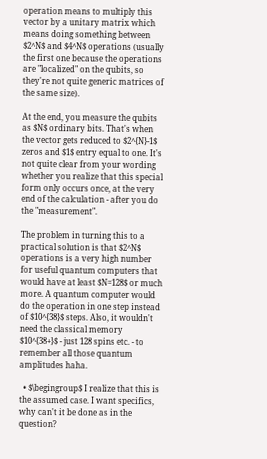operation means to multiply this vector by a unitary matrix which means doing something between $2^N$ and $4^N$ operations (usually the first one because the operations are "localized" on the qubits, so they're not quite generic matrices of the same size).

At the end, you measure the qubits as $N$ ordinary bits. That's when the vector gets reduced to $2^{N}-1$ zeros and $1$ entry equal to one. It's not quite clear from your wording whether you realize that this special form only occurs once, at the very end of the calculation - after you do the "measurement".

The problem in turning this to a practical solution is that $2^N$ operations is a very high number for useful quantum computers that would have at least $N=128$ or much more. A quantum computer would do the operation in one step instead of $10^{38}$ steps. Also, it wouldn't need the classical memory $10^{38+}$ - just 128 spins etc. - to remember all those quantum amplitudes haha.

  • $\begingroup$ I realize that this is the assumed case. I want specifics, why can't it be done as in the question?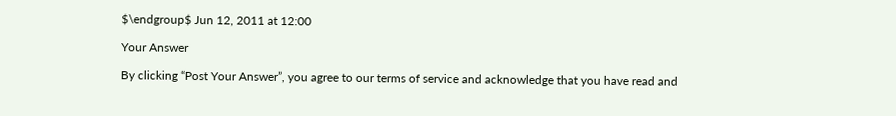$\endgroup$ Jun 12, 2011 at 12:00

Your Answer

By clicking “Post Your Answer”, you agree to our terms of service and acknowledge that you have read and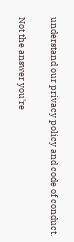understand our privacy policy and code of conduct.

Not the answer you're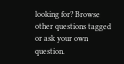looking for? Browse other questions tagged or ask your own question.